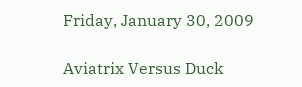Friday, January 30, 2009

Aviatrix Versus Duck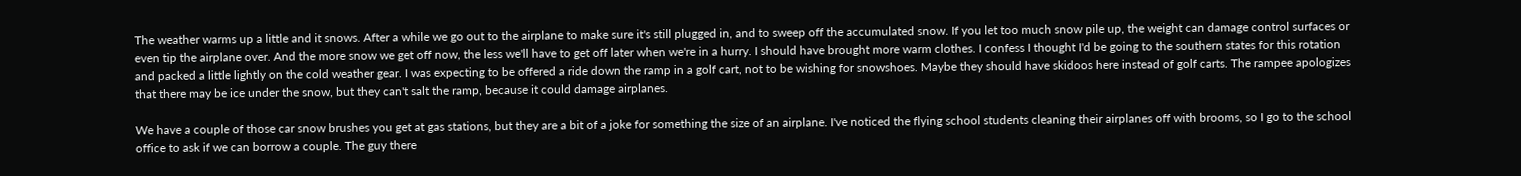The weather warms up a little and it snows. After a while we go out to the airplane to make sure it's still plugged in, and to sweep off the accumulated snow. If you let too much snow pile up, the weight can damage control surfaces or even tip the airplane over. And the more snow we get off now, the less we'll have to get off later when we're in a hurry. I should have brought more warm clothes. I confess I thought I'd be going to the southern states for this rotation and packed a little lightly on the cold weather gear. I was expecting to be offered a ride down the ramp in a golf cart, not to be wishing for snowshoes. Maybe they should have skidoos here instead of golf carts. The rampee apologizes that there may be ice under the snow, but they can't salt the ramp, because it could damage airplanes.

We have a couple of those car snow brushes you get at gas stations, but they are a bit of a joke for something the size of an airplane. I've noticed the flying school students cleaning their airplanes off with brooms, so I go to the school office to ask if we can borrow a couple. The guy there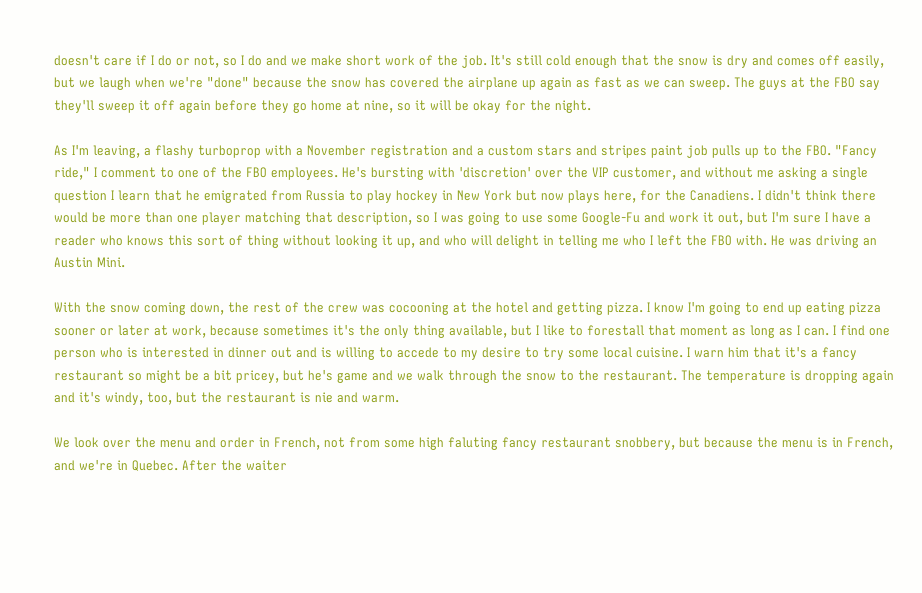doesn't care if I do or not, so I do and we make short work of the job. It's still cold enough that the snow is dry and comes off easily, but we laugh when we're "done" because the snow has covered the airplane up again as fast as we can sweep. The guys at the FBO say they'll sweep it off again before they go home at nine, so it will be okay for the night.

As I'm leaving, a flashy turboprop with a November registration and a custom stars and stripes paint job pulls up to the FBO. "Fancy ride," I comment to one of the FBO employees. He's bursting with 'discretion' over the VIP customer, and without me asking a single question I learn that he emigrated from Russia to play hockey in New York but now plays here, for the Canadiens. I didn't think there would be more than one player matching that description, so I was going to use some Google-Fu and work it out, but I'm sure I have a reader who knows this sort of thing without looking it up, and who will delight in telling me who I left the FBO with. He was driving an Austin Mini.

With the snow coming down, the rest of the crew was cocooning at the hotel and getting pizza. I know I'm going to end up eating pizza sooner or later at work, because sometimes it's the only thing available, but I like to forestall that moment as long as I can. I find one person who is interested in dinner out and is willing to accede to my desire to try some local cuisine. I warn him that it's a fancy restaurant so might be a bit pricey, but he's game and we walk through the snow to the restaurant. The temperature is dropping again and it's windy, too, but the restaurant is nie and warm.

We look over the menu and order in French, not from some high faluting fancy restaurant snobbery, but because the menu is in French, and we're in Quebec. After the waiter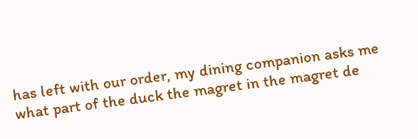has left with our order, my dining companion asks me what part of the duck the magret in the magret de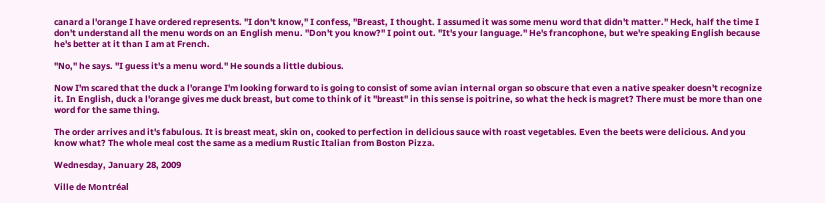canard a l'orange I have ordered represents. "I don't know," I confess, "Breast, I thought. I assumed it was some menu word that didn't matter." Heck, half the time I don't understand all the menu words on an English menu. "Don't you know?" I point out. "It's your language." He's francophone, but we're speaking English because he's better at it than I am at French.

"No," he says. "I guess it's a menu word." He sounds a little dubious.

Now I'm scared that the duck a l'orange I'm looking forward to is going to consist of some avian internal organ so obscure that even a native speaker doesn't recognize it. In English, duck a l'orange gives me duck breast, but come to think of it "breast" in this sense is poitrine, so what the heck is magret? There must be more than one word for the same thing.

The order arrives and it's fabulous. It is breast meat, skin on, cooked to perfection in delicious sauce with roast vegetables. Even the beets were delicious. And you know what? The whole meal cost the same as a medium Rustic Italian from Boston Pizza.

Wednesday, January 28, 2009

Ville de Montréal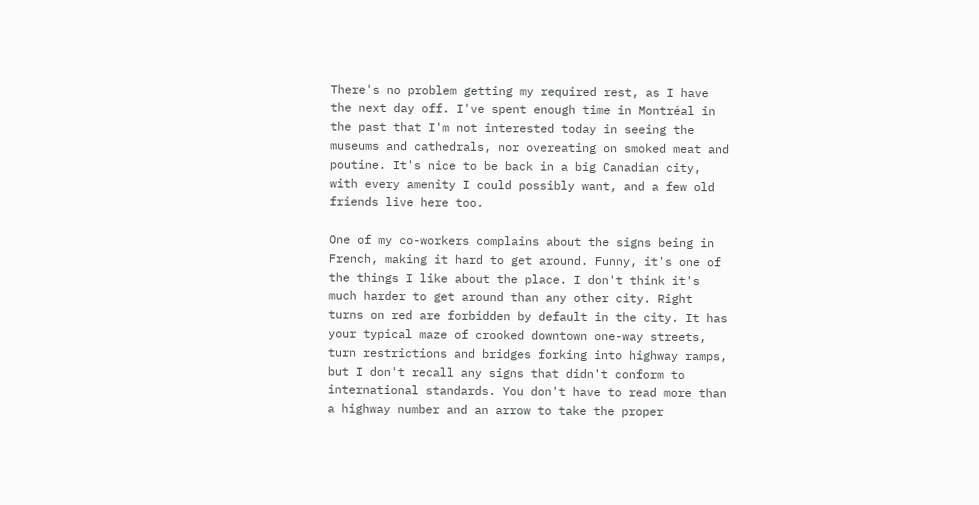There's no problem getting my required rest, as I have the next day off. I've spent enough time in Montréal in the past that I'm not interested today in seeing the museums and cathedrals, nor overeating on smoked meat and poutine. It's nice to be back in a big Canadian city, with every amenity I could possibly want, and a few old friends live here too.

One of my co-workers complains about the signs being in French, making it hard to get around. Funny, it's one of the things I like about the place. I don't think it's much harder to get around than any other city. Right turns on red are forbidden by default in the city. It has your typical maze of crooked downtown one-way streets, turn restrictions and bridges forking into highway ramps, but I don't recall any signs that didn't conform to international standards. You don't have to read more than a highway number and an arrow to take the proper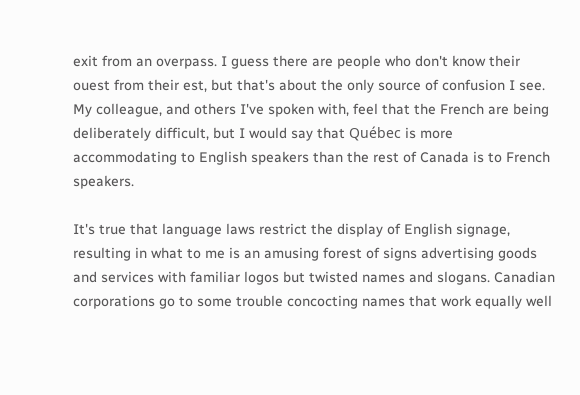exit from an overpass. I guess there are people who don't know their ouest from their est, but that's about the only source of confusion I see. My colleague, and others I've spoken with, feel that the French are being deliberately difficult, but I would say that Québec is more accommodating to English speakers than the rest of Canada is to French speakers.

It's true that language laws restrict the display of English signage, resulting in what to me is an amusing forest of signs advertising goods and services with familiar logos but twisted names and slogans. Canadian corporations go to some trouble concocting names that work equally well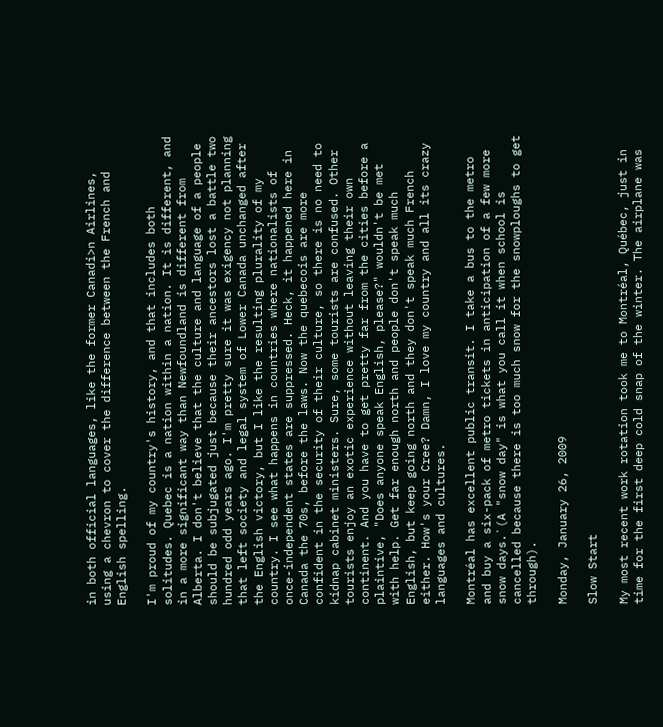in both official languages, like the former Canadi>n Airlines, using a chevron to cover the difference between the French and English spelling.

I'm proud of my country's history, and that includes both solitudes. Quebec is a nation within a nation. It is different, and in a more significant way than Newfoundland is different from Alberta. I don't believe that the culture and language of a people should be subjugated just because their ancestors lost a battle two hundred odd years ago. I'm pretty sure it was exigency not planning that left society and legal system of Lower Canada unchanged after the English victory, but I like the resulting plurality of my country. I see what happens in countries where nationalists of once-independent states are suppressed. Heck, it happened here in Canada the 70s, before the laws. Now the quebecois are more confident in the security of their culture, so there is no need to kidnap cabinet ministers. Sure, some tourists are confused. Other tourists enjoy an exotic experience without leaving their own continent. And you have to get pretty far from the cities before a plaintive, "Does anyone speak English, please?" wouldn't be met with help. Get far enough north and people don't speak much English, but keep going north and they don't speak much French either. How's your Cree? Damn, I love my country and all its crazy languages and cultures.

Montréal has excellent public transit. I take a bus to the metro and buy a six-pack of metro tickets in anticipation of a few more snow days.`(A "snow day" is what you call it when school is cancelled because there is too much snow for the snowploughs to get through).

Monday, January 26, 2009

Slow Start

My most recent work rotation took me to Montréal, Québec, just in time for the first deep cold snap of the winter. The airplane was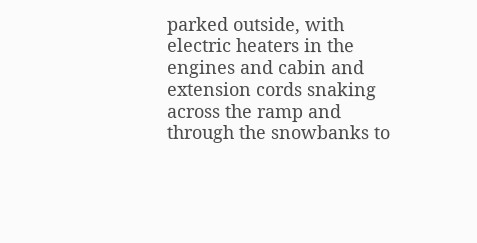parked outside, with electric heaters in the engines and cabin and extension cords snaking across the ramp and through the snowbanks to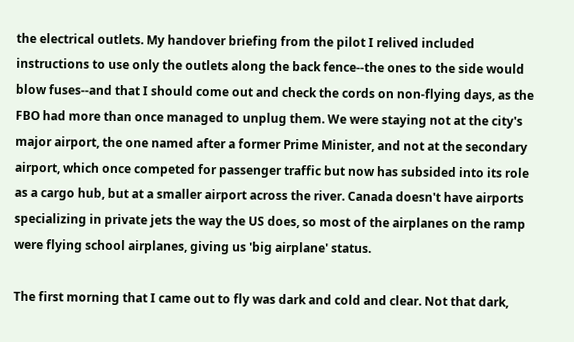the electrical outlets. My handover briefing from the pilot I relived included instructions to use only the outlets along the back fence--the ones to the side would blow fuses--and that I should come out and check the cords on non-flying days, as the FBO had more than once managed to unplug them. We were staying not at the city's major airport, the one named after a former Prime Minister, and not at the secondary airport, which once competed for passenger traffic but now has subsided into its role as a cargo hub, but at a smaller airport across the river. Canada doesn't have airports specializing in private jets the way the US does, so most of the airplanes on the ramp were flying school airplanes, giving us 'big airplane' status.

The first morning that I came out to fly was dark and cold and clear. Not that dark,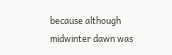because although midwinter dawn was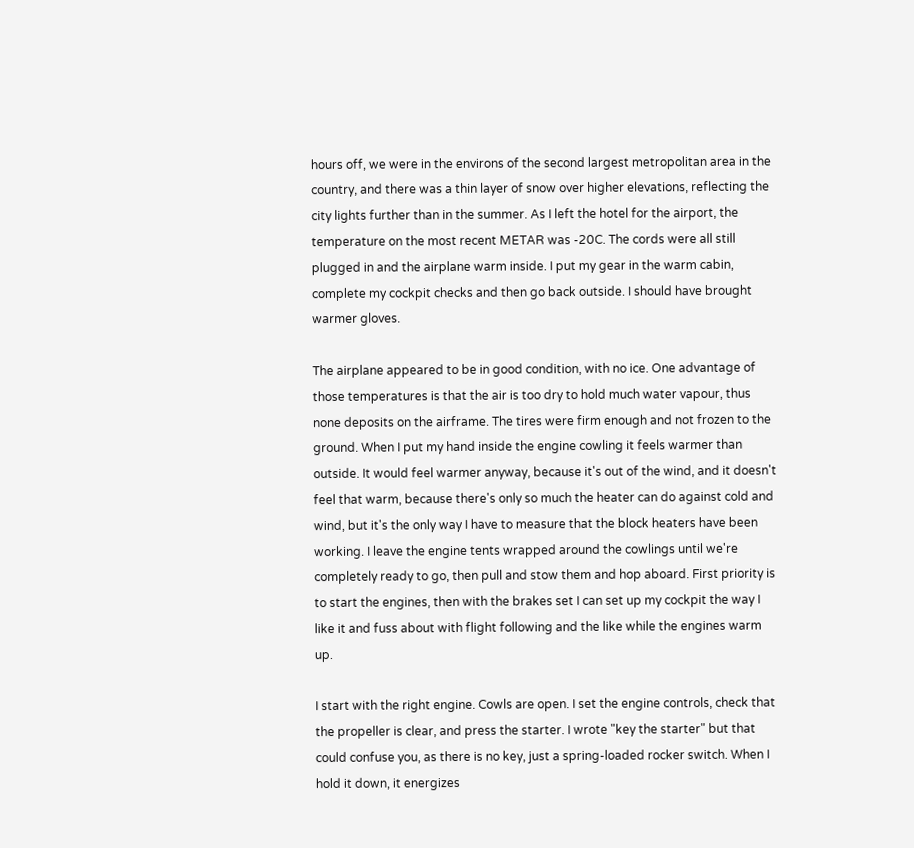hours off, we were in the environs of the second largest metropolitan area in the country, and there was a thin layer of snow over higher elevations, reflecting the city lights further than in the summer. As I left the hotel for the airport, the temperature on the most recent METAR was -20C. The cords were all still plugged in and the airplane warm inside. I put my gear in the warm cabin, complete my cockpit checks and then go back outside. I should have brought warmer gloves.

The airplane appeared to be in good condition, with no ice. One advantage of those temperatures is that the air is too dry to hold much water vapour, thus none deposits on the airframe. The tires were firm enough and not frozen to the ground. When I put my hand inside the engine cowling it feels warmer than outside. It would feel warmer anyway, because it's out of the wind, and it doesn't feel that warm, because there's only so much the heater can do against cold and wind, but it's the only way I have to measure that the block heaters have been working. I leave the engine tents wrapped around the cowlings until we're completely ready to go, then pull and stow them and hop aboard. First priority is to start the engines, then with the brakes set I can set up my cockpit the way I like it and fuss about with flight following and the like while the engines warm up.

I start with the right engine. Cowls are open. I set the engine controls, check that the propeller is clear, and press the starter. I wrote "key the starter" but that could confuse you, as there is no key, just a spring-loaded rocker switch. When I hold it down, it energizes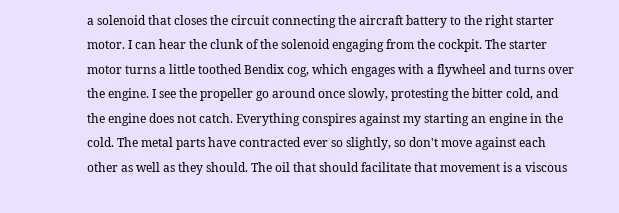a solenoid that closes the circuit connecting the aircraft battery to the right starter motor. I can hear the clunk of the solenoid engaging from the cockpit. The starter motor turns a little toothed Bendix cog, which engages with a flywheel and turns over the engine. I see the propeller go around once slowly, protesting the bitter cold, and the engine does not catch. Everything conspires against my starting an engine in the cold. The metal parts have contracted ever so slightly, so don't move against each other as well as they should. The oil that should facilitate that movement is a viscous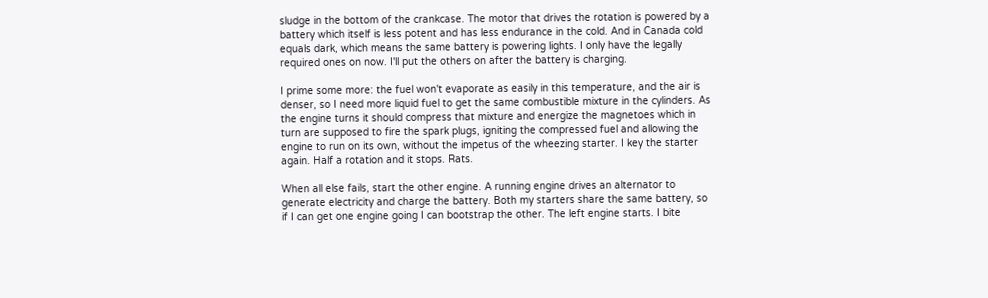sludge in the bottom of the crankcase. The motor that drives the rotation is powered by a battery which itself is less potent and has less endurance in the cold. And in Canada cold equals dark, which means the same battery is powering lights. I only have the legally required ones on now. I'll put the others on after the battery is charging.

I prime some more: the fuel won't evaporate as easily in this temperature, and the air is denser, so I need more liquid fuel to get the same combustible mixture in the cylinders. As the engine turns it should compress that mixture and energize the magnetoes which in turn are supposed to fire the spark plugs, igniting the compressed fuel and allowing the engine to run on its own, without the impetus of the wheezing starter. I key the starter again. Half a rotation and it stops. Rats.

When all else fails, start the other engine. A running engine drives an alternator to generate electricity and charge the battery. Both my starters share the same battery, so if I can get one engine going I can bootstrap the other. The left engine starts. I bite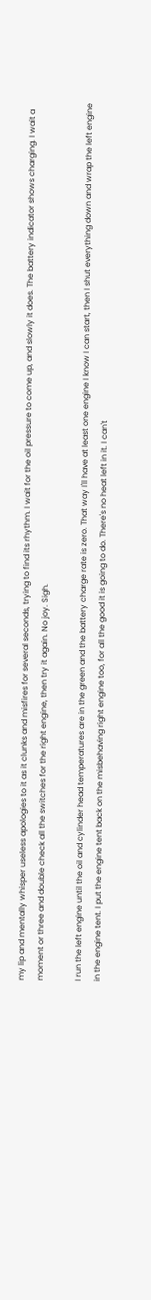my lip and mentally whisper useless apologies to it as it clunks and misfires for several seconds, trying to find its rhythm. I wait for the oil pressure to come up, and slowly it does. The battery indicator shows charging. I wait a moment or three and double check all the switches for the right engine, then try it again. No joy. Sigh.

I run the left engine until the oil and cylinder head temperatures are in the green and the battery charge rate is zero. That way I'll have at least one engine I know I can start, then I shut everything down and wrap the left engine in the engine tent. I put the engine tent back on the misbehaving right engine too, for all the good it is going to do. There's no heat left in it. I can't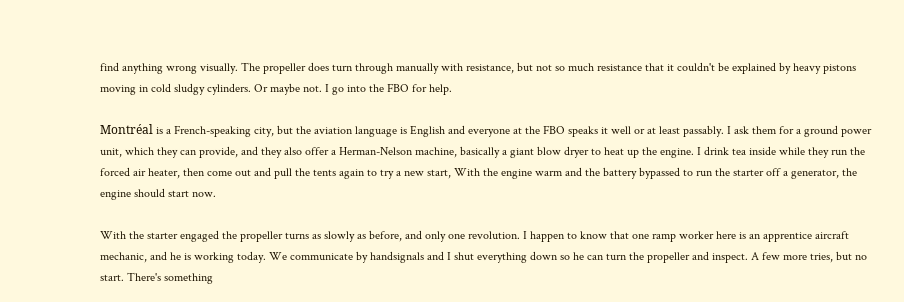find anything wrong visually. The propeller does turn through manually with resistance, but not so much resistance that it couldn't be explained by heavy pistons moving in cold sludgy cylinders. Or maybe not. I go into the FBO for help.

Montréal is a French-speaking city, but the aviation language is English and everyone at the FBO speaks it well or at least passably. I ask them for a ground power unit, which they can provide, and they also offer a Herman-Nelson machine, basically a giant blow dryer to heat up the engine. I drink tea inside while they run the forced air heater, then come out and pull the tents again to try a new start, With the engine warm and the battery bypassed to run the starter off a generator, the engine should start now.

With the starter engaged the propeller turns as slowly as before, and only one revolution. I happen to know that one ramp worker here is an apprentice aircraft mechanic, and he is working today. We communicate by handsignals and I shut everything down so he can turn the propeller and inspect. A few more tries, but no start. There's something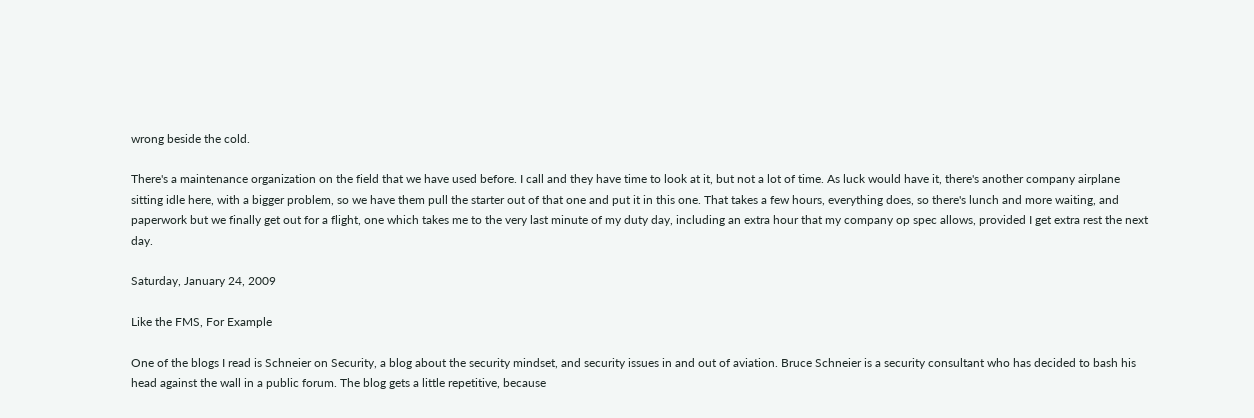wrong beside the cold.

There's a maintenance organization on the field that we have used before. I call and they have time to look at it, but not a lot of time. As luck would have it, there's another company airplane sitting idle here, with a bigger problem, so we have them pull the starter out of that one and put it in this one. That takes a few hours, everything does, so there's lunch and more waiting, and paperwork but we finally get out for a flight, one which takes me to the very last minute of my duty day, including an extra hour that my company op spec allows, provided I get extra rest the next day.

Saturday, January 24, 2009

Like the FMS, For Example

One of the blogs I read is Schneier on Security, a blog about the security mindset, and security issues in and out of aviation. Bruce Schneier is a security consultant who has decided to bash his head against the wall in a public forum. The blog gets a little repetitive, because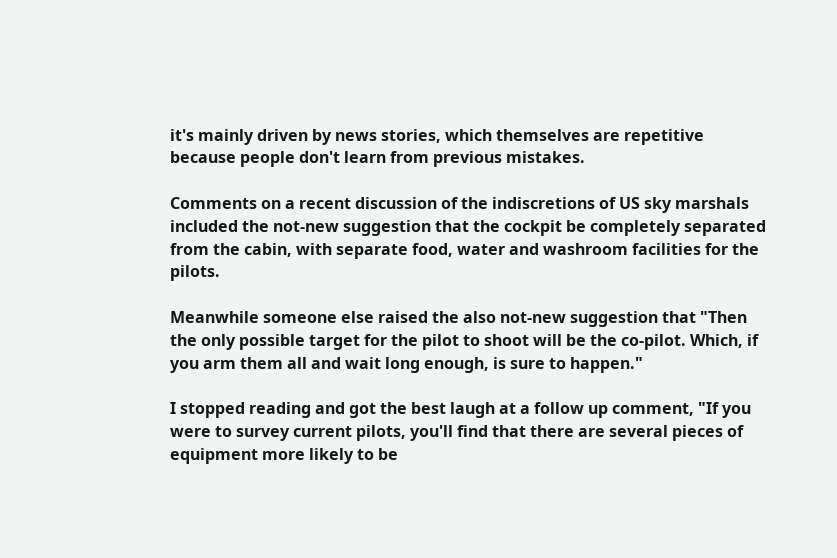it's mainly driven by news stories, which themselves are repetitive because people don't learn from previous mistakes.

Comments on a recent discussion of the indiscretions of US sky marshals included the not-new suggestion that the cockpit be completely separated from the cabin, with separate food, water and washroom facilities for the pilots.

Meanwhile someone else raised the also not-new suggestion that "Then the only possible target for the pilot to shoot will be the co-pilot. Which, if you arm them all and wait long enough, is sure to happen."

I stopped reading and got the best laugh at a follow up comment, "If you were to survey current pilots, you'll find that there are several pieces of equipment more likely to be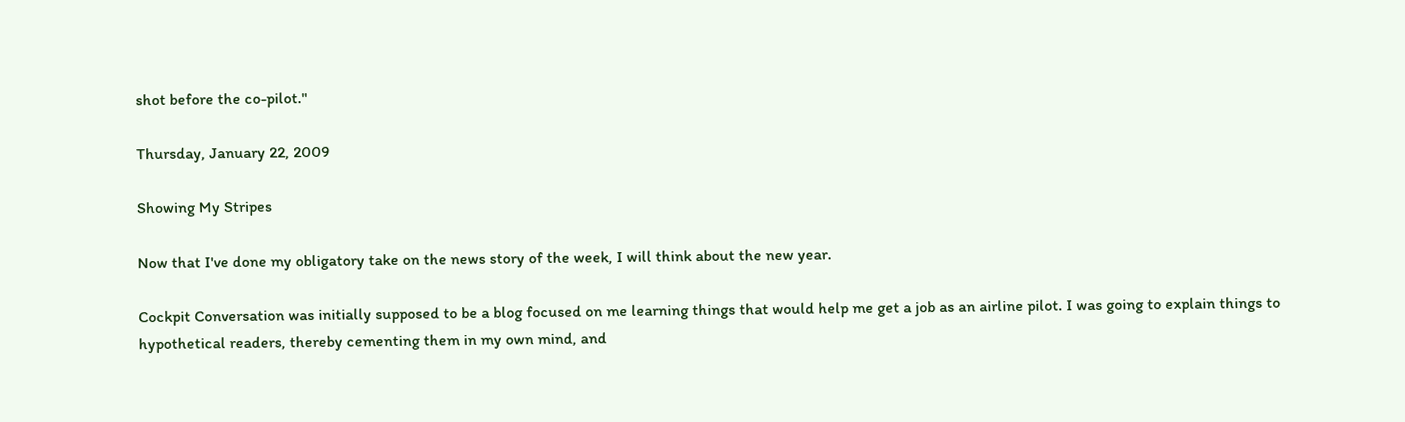shot before the co-pilot."

Thursday, January 22, 2009

Showing My Stripes

Now that I've done my obligatory take on the news story of the week, I will think about the new year.

Cockpit Conversation was initially supposed to be a blog focused on me learning things that would help me get a job as an airline pilot. I was going to explain things to hypothetical readers, thereby cementing them in my own mind, and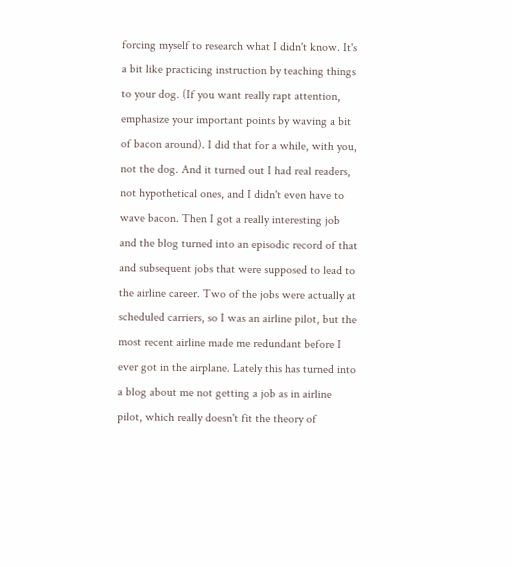forcing myself to research what I didn't know. It's a bit like practicing instruction by teaching things to your dog. (If you want really rapt attention, emphasize your important points by waving a bit of bacon around). I did that for a while, with you, not the dog. And it turned out I had real readers, not hypothetical ones, and I didn't even have to wave bacon. Then I got a really interesting job and the blog turned into an episodic record of that and subsequent jobs that were supposed to lead to the airline career. Two of the jobs were actually at scheduled carriers, so I was an airline pilot, but the most recent airline made me redundant before I ever got in the airplane. Lately this has turned into a blog about me not getting a job as in airline pilot, which really doesn't fit the theory of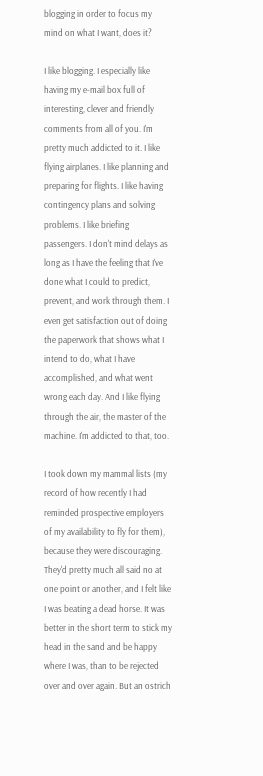blogging in order to focus my mind on what I want, does it?

I like blogging. I especially like having my e-mail box full of interesting, clever and friendly comments from all of you. I'm pretty much addicted to it. I like flying airplanes. I like planning and preparing for flights. I like having contingency plans and solving problems. I like briefing passengers. I don't mind delays as long as I have the feeling that I've done what I could to predict, prevent, and work through them. I even get satisfaction out of doing the paperwork that shows what I intend to do, what I have accomplished, and what went wrong each day. And I like flying through the air, the master of the machine. I'm addicted to that, too.

I took down my mammal lists (my record of how recently I had reminded prospective employers of my availability to fly for them), because they were discouraging. They'd pretty much all said no at one point or another, and I felt like I was beating a dead horse. It was better in the short term to stick my head in the sand and be happy where I was, than to be rejected over and over again. But an ostrich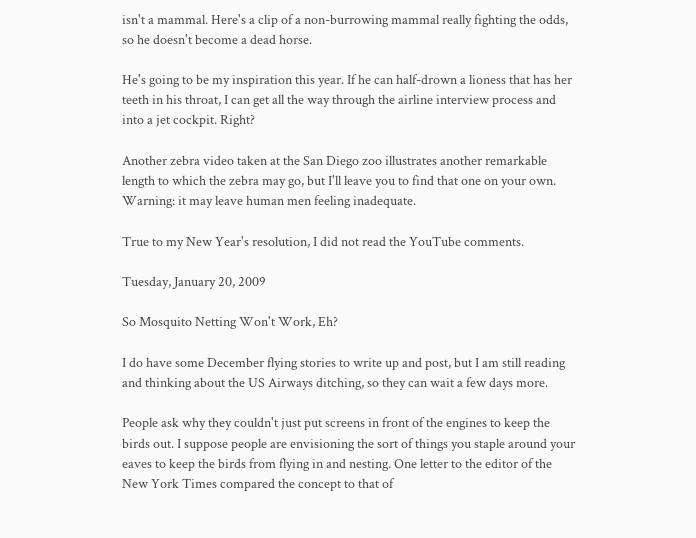isn't a mammal. Here's a clip of a non-burrowing mammal really fighting the odds, so he doesn't become a dead horse.

He's going to be my inspiration this year. If he can half-drown a lioness that has her teeth in his throat, I can get all the way through the airline interview process and into a jet cockpit. Right?

Another zebra video taken at the San Diego zoo illustrates another remarkable length to which the zebra may go, but I'll leave you to find that one on your own. Warning: it may leave human men feeling inadequate.

True to my New Year's resolution, I did not read the YouTube comments.

Tuesday, January 20, 2009

So Mosquito Netting Won't Work, Eh?

I do have some December flying stories to write up and post, but I am still reading and thinking about the US Airways ditching, so they can wait a few days more.

People ask why they couldn't just put screens in front of the engines to keep the birds out. I suppose people are envisioning the sort of things you staple around your eaves to keep the birds from flying in and nesting. One letter to the editor of the New York Times compared the concept to that of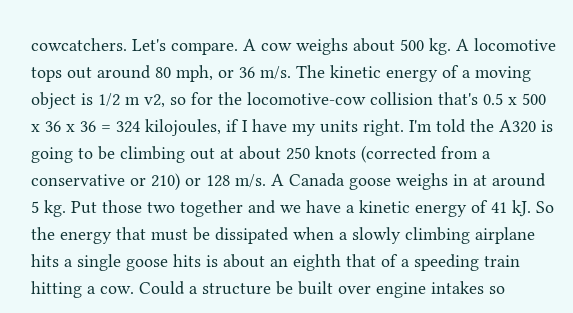cowcatchers. Let's compare. A cow weighs about 500 kg. A locomotive tops out around 80 mph, or 36 m/s. The kinetic energy of a moving object is 1/2 m v2, so for the locomotive-cow collision that's 0.5 x 500 x 36 x 36 = 324 kilojoules, if I have my units right. I'm told the A320 is going to be climbing out at about 250 knots (corrected from a conservative or 210) or 128 m/s. A Canada goose weighs in at around 5 kg. Put those two together and we have a kinetic energy of 41 kJ. So the energy that must be dissipated when a slowly climbing airplane hits a single goose hits is about an eighth that of a speeding train hitting a cow. Could a structure be built over engine intakes so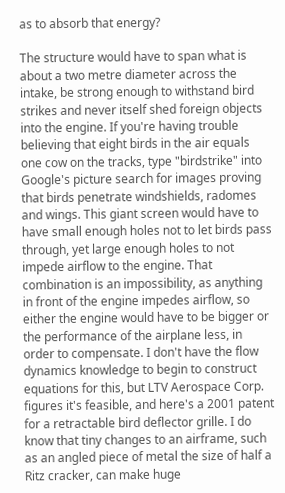as to absorb that energy?

The structure would have to span what is about a two metre diameter across the intake, be strong enough to withstand bird strikes and never itself shed foreign objects into the engine. If you're having trouble believing that eight birds in the air equals one cow on the tracks, type "birdstrike" into Google's picture search for images proving that birds penetrate windshields, radomes and wings. This giant screen would have to have small enough holes not to let birds pass through, yet large enough holes to not impede airflow to the engine. That combination is an impossibility, as anything in front of the engine impedes airflow, so either the engine would have to be bigger or the performance of the airplane less, in order to compensate. I don't have the flow dynamics knowledge to begin to construct equations for this, but LTV Aerospace Corp. figures it's feasible, and here's a 2001 patent for a retractable bird deflector grille. I do know that tiny changes to an airframe, such as an angled piece of metal the size of half a Ritz cracker, can make huge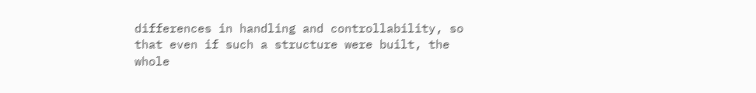differences in handling and controllability, so that even if such a structure were built, the whole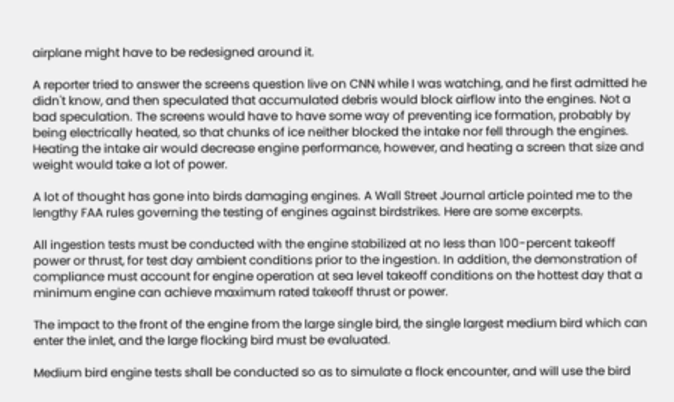airplane might have to be redesigned around it.

A reporter tried to answer the screens question live on CNN while I was watching, and he first admitted he didn't know, and then speculated that accumulated debris would block airflow into the engines. Not a bad speculation. The screens would have to have some way of preventing ice formation, probably by being electrically heated, so that chunks of ice neither blocked the intake nor fell through the engines. Heating the intake air would decrease engine performance, however, and heating a screen that size and weight would take a lot of power.

A lot of thought has gone into birds damaging engines. A Wall Street Journal article pointed me to the lengthy FAA rules governing the testing of engines against birdstrikes. Here are some excerpts.

All ingestion tests must be conducted with the engine stabilized at no less than 100-percent takeoff power or thrust, for test day ambient conditions prior to the ingestion. In addition, the demonstration of compliance must account for engine operation at sea level takeoff conditions on the hottest day that a minimum engine can achieve maximum rated takeoff thrust or power.

The impact to the front of the engine from the large single bird, the single largest medium bird which can enter the inlet, and the large flocking bird must be evaluated.

Medium bird engine tests shall be conducted so as to simulate a flock encounter, and will use the bird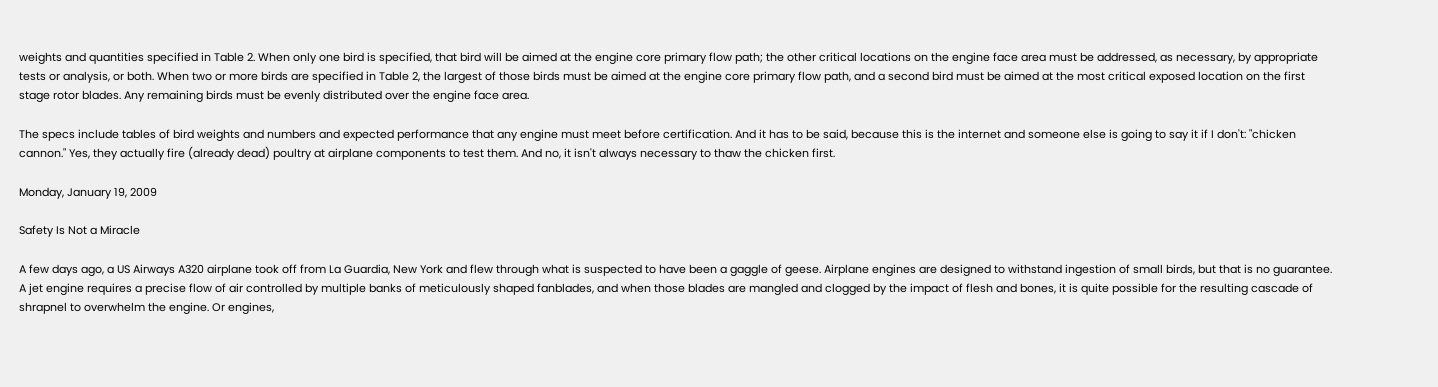weights and quantities specified in Table 2. When only one bird is specified, that bird will be aimed at the engine core primary flow path; the other critical locations on the engine face area must be addressed, as necessary, by appropriate tests or analysis, or both. When two or more birds are specified in Table 2, the largest of those birds must be aimed at the engine core primary flow path, and a second bird must be aimed at the most critical exposed location on the first stage rotor blades. Any remaining birds must be evenly distributed over the engine face area.

The specs include tables of bird weights and numbers and expected performance that any engine must meet before certification. And it has to be said, because this is the internet and someone else is going to say it if I don't: "chicken cannon." Yes, they actually fire (already dead) poultry at airplane components to test them. And no, it isn't always necessary to thaw the chicken first.

Monday, January 19, 2009

Safety Is Not a Miracle

A few days ago, a US Airways A320 airplane took off from La Guardia, New York and flew through what is suspected to have been a gaggle of geese. Airplane engines are designed to withstand ingestion of small birds, but that is no guarantee. A jet engine requires a precise flow of air controlled by multiple banks of meticulously shaped fanblades, and when those blades are mangled and clogged by the impact of flesh and bones, it is quite possible for the resulting cascade of shrapnel to overwhelm the engine. Or engines,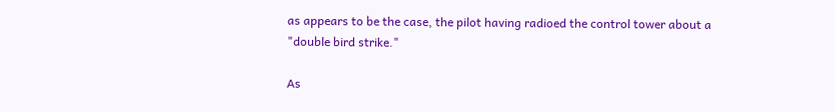as appears to be the case, the pilot having radioed the control tower about a "double bird strike."

As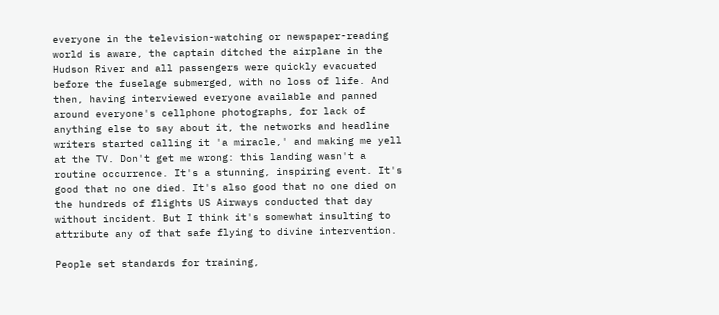everyone in the television-watching or newspaper-reading world is aware, the captain ditched the airplane in the Hudson River and all passengers were quickly evacuated before the fuselage submerged, with no loss of life. And then, having interviewed everyone available and panned around everyone's cellphone photographs, for lack of anything else to say about it, the networks and headline writers started calling it 'a miracle,' and making me yell at the TV. Don't get me wrong: this landing wasn't a routine occurrence. It's a stunning, inspiring event. It's good that no one died. It's also good that no one died on the hundreds of flights US Airways conducted that day without incident. But I think it's somewhat insulting to attribute any of that safe flying to divine intervention.

People set standards for training,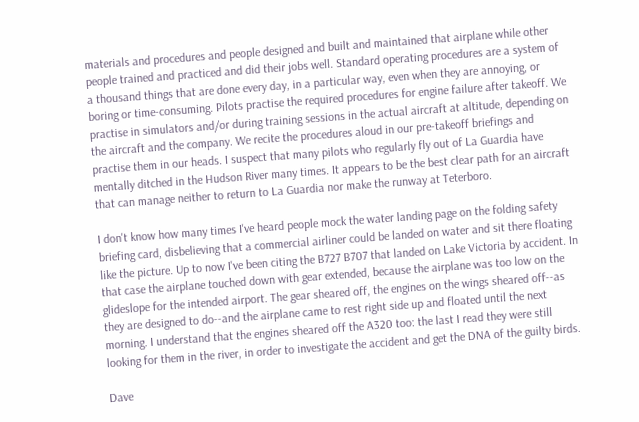materials and procedures and people designed and built and maintained that airplane while other people trained and practiced and did their jobs well. Standard operating procedures are a system of a thousand things that are done every day, in a particular way, even when they are annoying, or boring or time-consuming. Pilots practise the required procedures for engine failure after takeoff. We practise in simulators and/or during training sessions in the actual aircraft at altitude, depending on the aircraft and the company. We recite the procedures aloud in our pre-takeoff briefings and practise them in our heads. I suspect that many pilots who regularly fly out of La Guardia have mentally ditched in the Hudson River many times. It appears to be the best clear path for an aircraft that can manage neither to return to La Guardia nor make the runway at Teterboro.

I don't know how many times I've heard people mock the water landing page on the folding safety briefing card, disbelieving that a commercial airliner could be landed on water and sit there floating like the picture. Up to now I've been citing the B727 B707 that landed on Lake Victoria by accident. In that case the airplane touched down with gear extended, because the airplane was too low on the glideslope for the intended airport. The gear sheared off, the engines on the wings sheared off--as they are designed to do--and the airplane came to rest right side up and floated until the next morning. I understand that the engines sheared off the A320 too: the last I read they were still looking for them in the river, in order to investigate the accident and get the DNA of the guilty birds.

Dave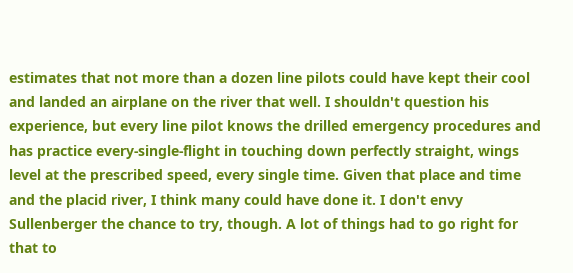estimates that not more than a dozen line pilots could have kept their cool and landed an airplane on the river that well. I shouldn't question his experience, but every line pilot knows the drilled emergency procedures and has practice every-single-flight in touching down perfectly straight, wings level at the prescribed speed, every single time. Given that place and time and the placid river, I think many could have done it. I don't envy Sullenberger the chance to try, though. A lot of things had to go right for that to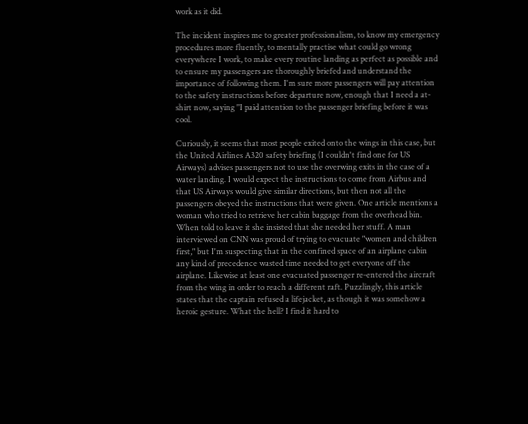work as it did.

The incident inspires me to greater professionalism, to know my emergency procedures more fluently, to mentally practise what could go wrong everywhere I work, to make every routine landing as perfect as possible and to ensure my passengers are thoroughly briefed and understand the importance of following them. I'm sure more passengers will pay attention to the safety instructions before departure now, enough that I need a at-shirt now, saying "I paid attention to the passenger briefing before it was cool.

Curiously, it seems that most people exited onto the wings in this case, but the United Airlines A320 safety briefing (I couldn't find one for US Airways) advises passengers not to use the overwing exits in the case of a water landing. I would expect the instructions to come from Airbus and that US Airways would give similar directions, but then not all the passengers obeyed the instructions that were given. One article mentions a woman who tried to retrieve her cabin baggage from the overhead bin. When told to leave it she insisted that she needed her stuff. A man interviewed on CNN was proud of trying to evacuate "women and children first," but I'm suspecting that in the confined space of an airplane cabin any kind of precedence wasted time needed to get everyone off the airplane. Likewise at least one evacuated passenger re-entered the aircraft from the wing in order to reach a different raft. Puzzlingly, this article states that the captain refused a lifejacket, as though it was somehow a heroic gesture. What the hell? I find it hard to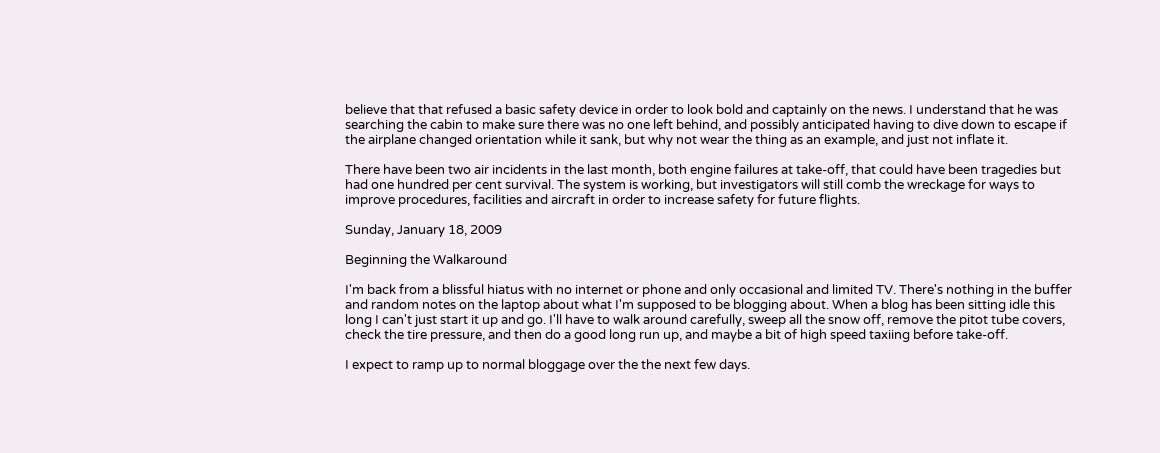believe that that refused a basic safety device in order to look bold and captainly on the news. I understand that he was searching the cabin to make sure there was no one left behind, and possibly anticipated having to dive down to escape if the airplane changed orientation while it sank, but why not wear the thing as an example, and just not inflate it.

There have been two air incidents in the last month, both engine failures at take-off, that could have been tragedies but had one hundred per cent survival. The system is working, but investigators will still comb the wreckage for ways to improve procedures, facilities and aircraft in order to increase safety for future flights.

Sunday, January 18, 2009

Beginning the Walkaround

I'm back from a blissful hiatus with no internet or phone and only occasional and limited TV. There's nothing in the buffer and random notes on the laptop about what I'm supposed to be blogging about. When a blog has been sitting idle this long I can't just start it up and go. I'll have to walk around carefully, sweep all the snow off, remove the pitot tube covers, check the tire pressure, and then do a good long run up, and maybe a bit of high speed taxiing before take-off.

I expect to ramp up to normal bloggage over the the next few days.